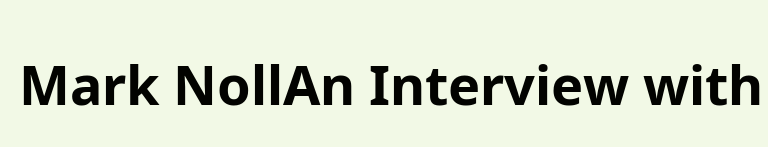Mark NollAn Interview with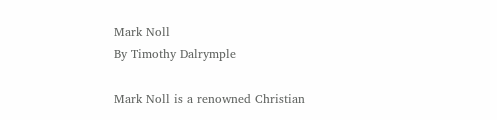Mark Noll
By Timothy Dalrymple

Mark Noll is a renowned Christian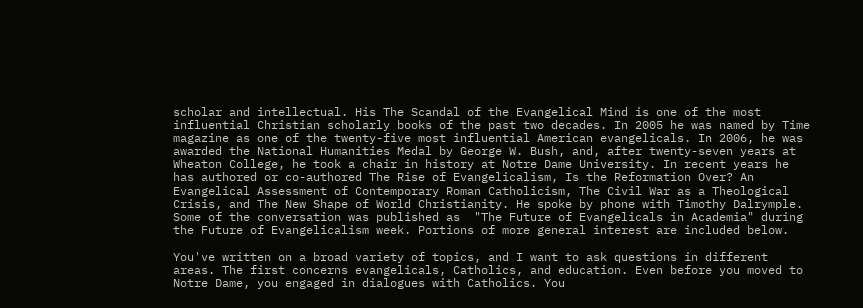scholar and intellectual. His The Scandal of the Evangelical Mind is one of the most influential Christian scholarly books of the past two decades. In 2005 he was named by Time magazine as one of the twenty-five most influential American evangelicals. In 2006, he was awarded the National Humanities Medal by George W. Bush, and, after twenty-seven years at Wheaton College, he took a chair in history at Notre Dame University. In recent years he has authored or co-authored The Rise of Evangelicalism, Is the Reformation Over? An Evangelical Assessment of Contemporary Roman Catholicism, The Civil War as a Theological Crisis, and The New Shape of World Christianity. He spoke by phone with Timothy Dalrymple. Some of the conversation was published as  "The Future of Evangelicals in Academia" during the Future of Evangelicalism week. Portions of more general interest are included below.

You've written on a broad variety of topics, and I want to ask questions in different areas. The first concerns evangelicals, Catholics, and education. Even before you moved to Notre Dame, you engaged in dialogues with Catholics. You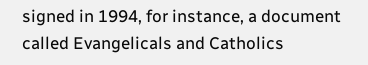signed in 1994, for instance, a document called Evangelicals and Catholics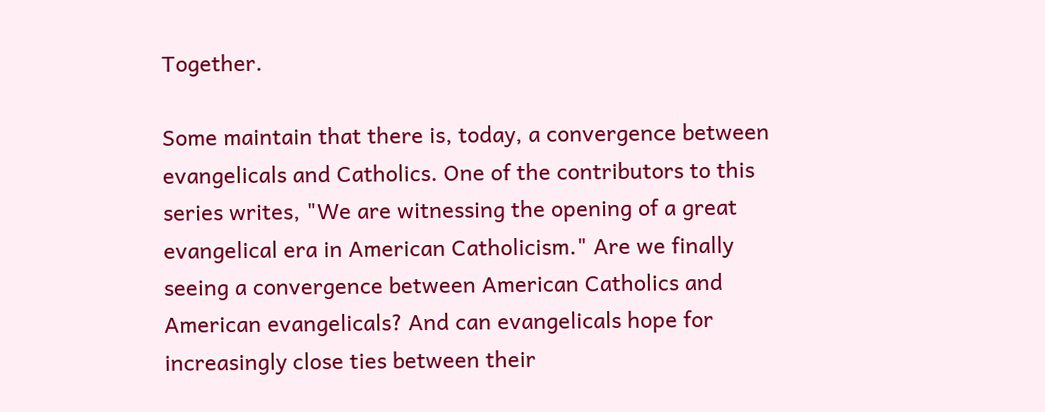Together.

Some maintain that there is, today, a convergence between evangelicals and Catholics. One of the contributors to this series writes, "We are witnessing the opening of a great evangelical era in American Catholicism." Are we finally seeing a convergence between American Catholics and American evangelicals? And can evangelicals hope for increasingly close ties between their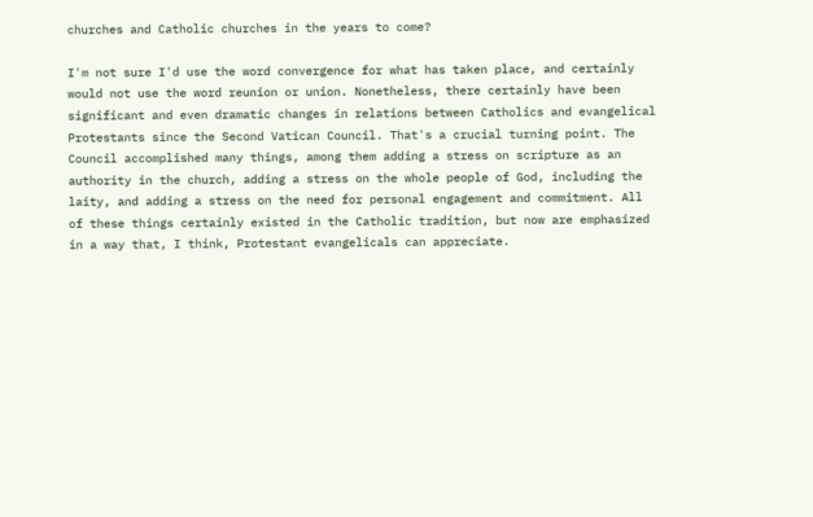churches and Catholic churches in the years to come?

I'm not sure I'd use the word convergence for what has taken place, and certainly would not use the word reunion or union. Nonetheless, there certainly have been significant and even dramatic changes in relations between Catholics and evangelical Protestants since the Second Vatican Council. That's a crucial turning point. The Council accomplished many things, among them adding a stress on scripture as an authority in the church, adding a stress on the whole people of God, including the laity, and adding a stress on the need for personal engagement and commitment. All of these things certainly existed in the Catholic tradition, but now are emphasized in a way that, I think, Protestant evangelicals can appreciate.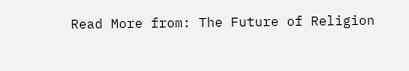Read More from: The Future of Religion